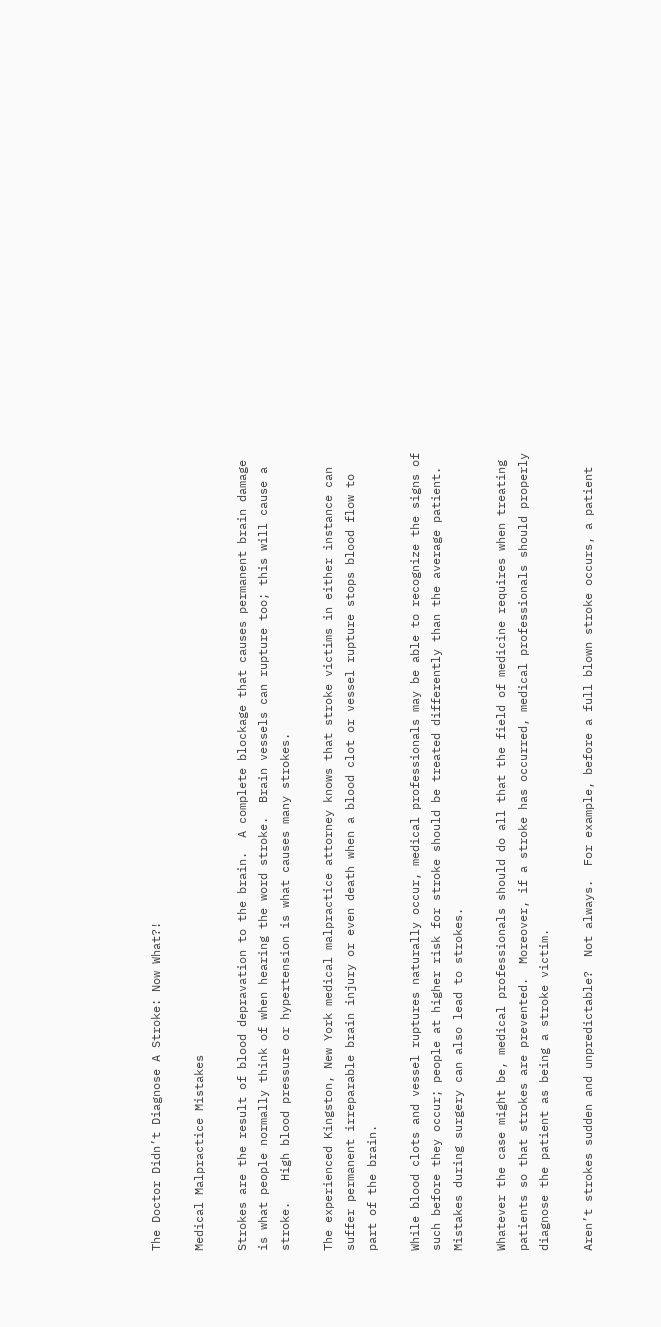The Doctor Didn’t Diagnose A Stroke: Now What?!

Medical Malpractice Mistakes

Strokes are the result of blood depravation to the brain.  A complete blockage that causes permanent brain damage is what people normally think of when hearing the word stroke.  Brain vessels can rupture too; this will cause a stroke.   High blood pressure or hypertension is what causes many strokes.

The experienced Kingston, New York medical malpractice attorney knows that stroke victims in either instance can suffer permanent irreparable brain injury or even death when a blood clot or vessel rupture stops blood flow to part of the brain.

While blood clots and vessel ruptures naturally occur, medical professionals may be able to recognize the signs of such before they occur; people at higher risk for stroke should be treated differently than the average patient.   Mistakes during surgery can also lead to strokes.

Whatever the case might be, medical professionals should do all that the field of medicine requires when treating patients so that strokes are prevented.  Moreover, if a stroke has occurred, medical professionals should properly diagnose the patient as being a stroke victim.

Aren’t strokes sudden and unpredictable?  Not always.  For example, before a full blown stroke occurs, a patient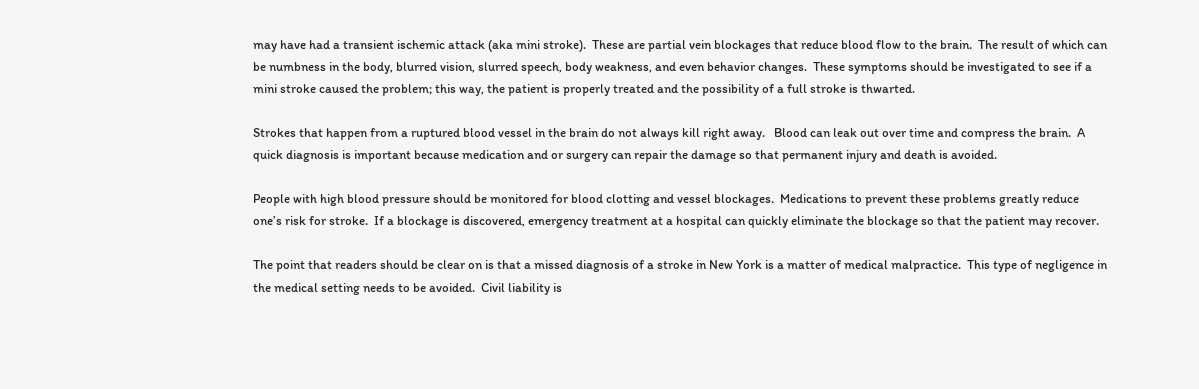may have had a transient ischemic attack (aka mini stroke).  These are partial vein blockages that reduce blood flow to the brain.  The result of which can be numbness in the body, blurred vision, slurred speech, body weakness, and even behavior changes.  These symptoms should be investigated to see if a mini stroke caused the problem; this way, the patient is properly treated and the possibility of a full stroke is thwarted.

Strokes that happen from a ruptured blood vessel in the brain do not always kill right away.   Blood can leak out over time and compress the brain.  A quick diagnosis is important because medication and or surgery can repair the damage so that permanent injury and death is avoided.

People with high blood pressure should be monitored for blood clotting and vessel blockages.  Medications to prevent these problems greatly reduce one’s risk for stroke.  If a blockage is discovered, emergency treatment at a hospital can quickly eliminate the blockage so that the patient may recover.

The point that readers should be clear on is that a missed diagnosis of a stroke in New York is a matter of medical malpractice.  This type of negligence in the medical setting needs to be avoided.  Civil liability is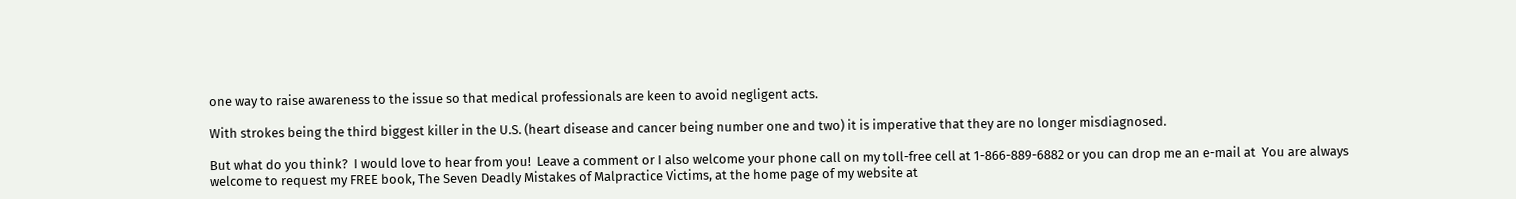one way to raise awareness to the issue so that medical professionals are keen to avoid negligent acts.

With strokes being the third biggest killer in the U.S. (heart disease and cancer being number one and two) it is imperative that they are no longer misdiagnosed.

But what do you think?  I would love to hear from you!  Leave a comment or I also welcome your phone call on my toll-free cell at 1-866-889-6882 or you can drop me an e-mail at  You are always welcome to request my FREE book, The Seven Deadly Mistakes of Malpractice Victims, at the home page of my website at